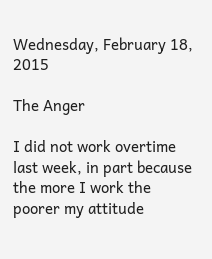Wednesday, February 18, 2015

The Anger

I did not work overtime last week, in part because the more I work the poorer my attitude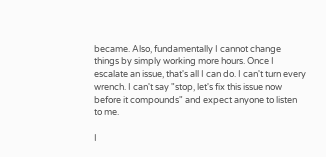became. Also, fundamentally I cannot change things by simply working more hours. Once I escalate an issue, that's all I can do. I can't turn every wrench. I can't say "stop, let's fix this issue now before it compounds" and expect anyone to listen to me.

I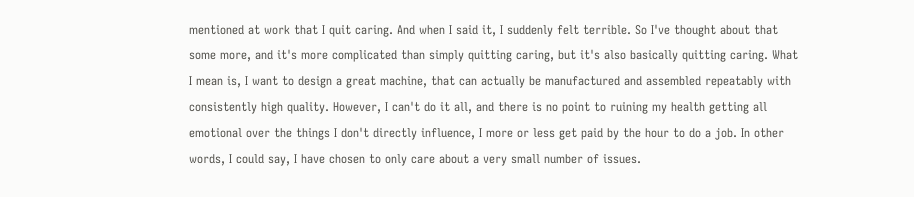mentioned at work that I quit caring. And when I said it, I suddenly felt terrible. So I've thought about that some more, and it's more complicated than simply quitting caring, but it's also basically quitting caring. What I mean is, I want to design a great machine, that can actually be manufactured and assembled repeatably with consistently high quality. However, I can't do it all, and there is no point to ruining my health getting all emotional over the things I don't directly influence, I more or less get paid by the hour to do a job. In other words, I could say, I have chosen to only care about a very small number of issues.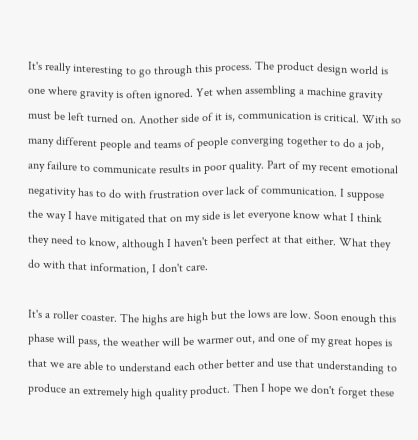It's really interesting to go through this process. The product design world is one where gravity is often ignored. Yet when assembling a machine gravity must be left turned on. Another side of it is, communication is critical. With so many different people and teams of people converging together to do a job, any failure to communicate results in poor quality. Part of my recent emotional negativity has to do with frustration over lack of communication. I suppose the way I have mitigated that on my side is let everyone know what I think they need to know, although I haven't been perfect at that either. What they do with that information, I don't care.

It's a roller coaster. The highs are high but the lows are low. Soon enough this phase will pass, the weather will be warmer out, and one of my great hopes is that we are able to understand each other better and use that understanding to produce an extremely high quality product. Then I hope we don't forget these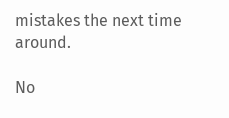mistakes the next time around.

No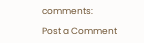comments:

Post a Comment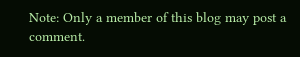Note: Only a member of this blog may post a comment.